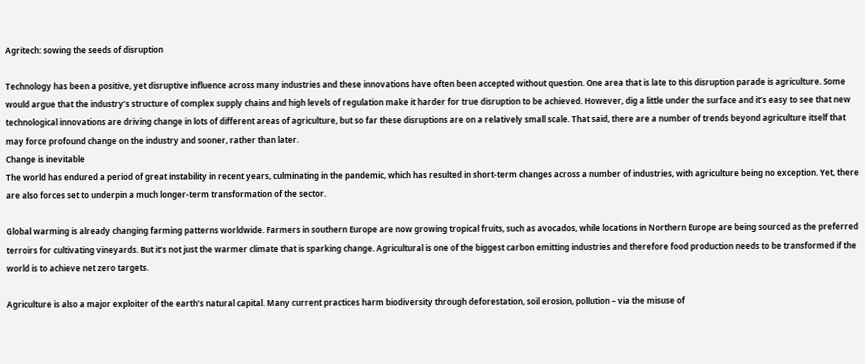Agritech: sowing the seeds of disruption

Technology has been a positive, yet disruptive influence across many industries and these innovations have often been accepted without question. One area that is late to this disruption parade is agriculture. Some would argue that the industry’s structure of complex supply chains and high levels of regulation make it harder for true disruption to be achieved. However, dig a little under the surface and it’s easy to see that new technological innovations are driving change in lots of different areas of agriculture, but so far these disruptions are on a relatively small scale. That said, there are a number of trends beyond agriculture itself that may force profound change on the industry and sooner, rather than later.
Change is inevitable
The world has endured a period of great instability in recent years, culminating in the pandemic, which has resulted in short-term changes across a number of industries, with agriculture being no exception. Yet, there are also forces set to underpin a much longer-term transformation of the sector.

Global warming is already changing farming patterns worldwide. Farmers in southern Europe are now growing tropical fruits, such as avocados, while locations in Northern Europe are being sourced as the preferred terroirs for cultivating vineyards. But it’s not just the warmer climate that is sparking change. Agricultural is one of the biggest carbon emitting industries and therefore food production needs to be transformed if the world is to achieve net zero targets.

Agriculture is also a major exploiter of the earth’s natural capital. Many current practices harm biodiversity through deforestation, soil erosion, pollution – via the misuse of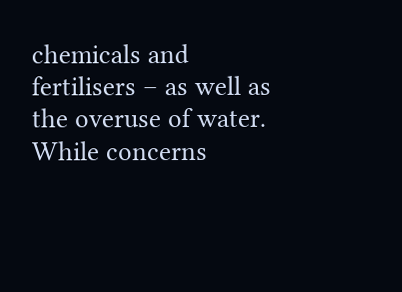chemicals and fertilisers – as well as the overuse of water. While concerns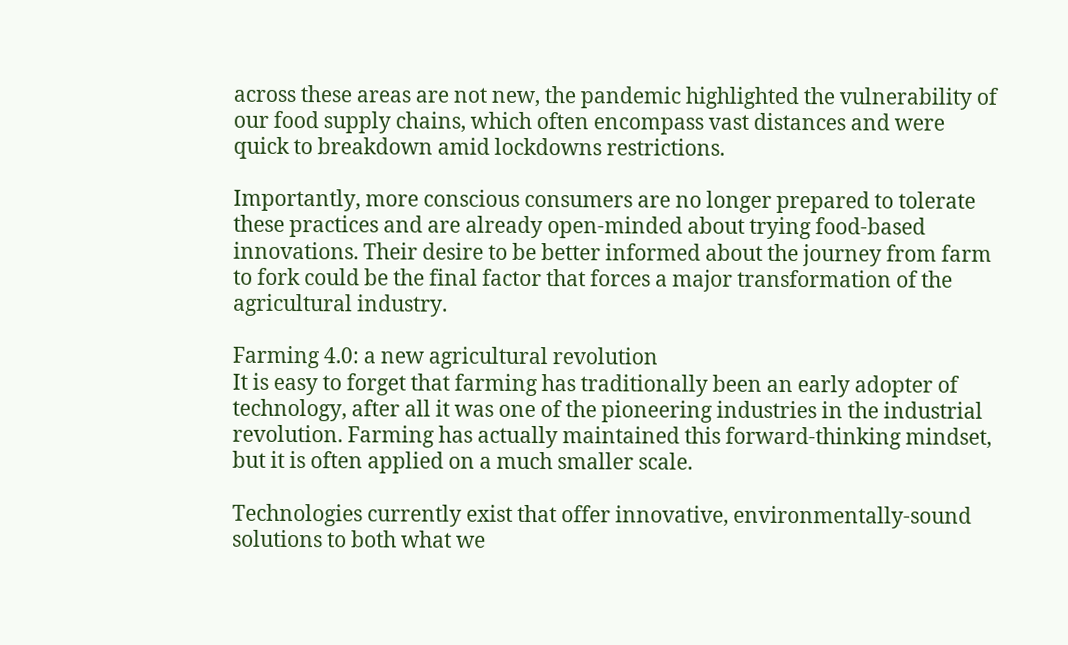across these areas are not new, the pandemic highlighted the vulnerability of our food supply chains, which often encompass vast distances and were quick to breakdown amid lockdowns restrictions.

Importantly, more conscious consumers are no longer prepared to tolerate these practices and are already open-minded about trying food-based innovations. Their desire to be better informed about the journey from farm to fork could be the final factor that forces a major transformation of the agricultural industry.

Farming 4.0: a new agricultural revolution
It is easy to forget that farming has traditionally been an early adopter of technology, after all it was one of the pioneering industries in the industrial revolution. Farming has actually maintained this forward-thinking mindset, but it is often applied on a much smaller scale.

Technologies currently exist that offer innovative, environmentally-sound solutions to both what we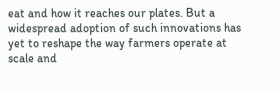eat and how it reaches our plates. But a widespread adoption of such innovations has yet to reshape the way farmers operate at scale and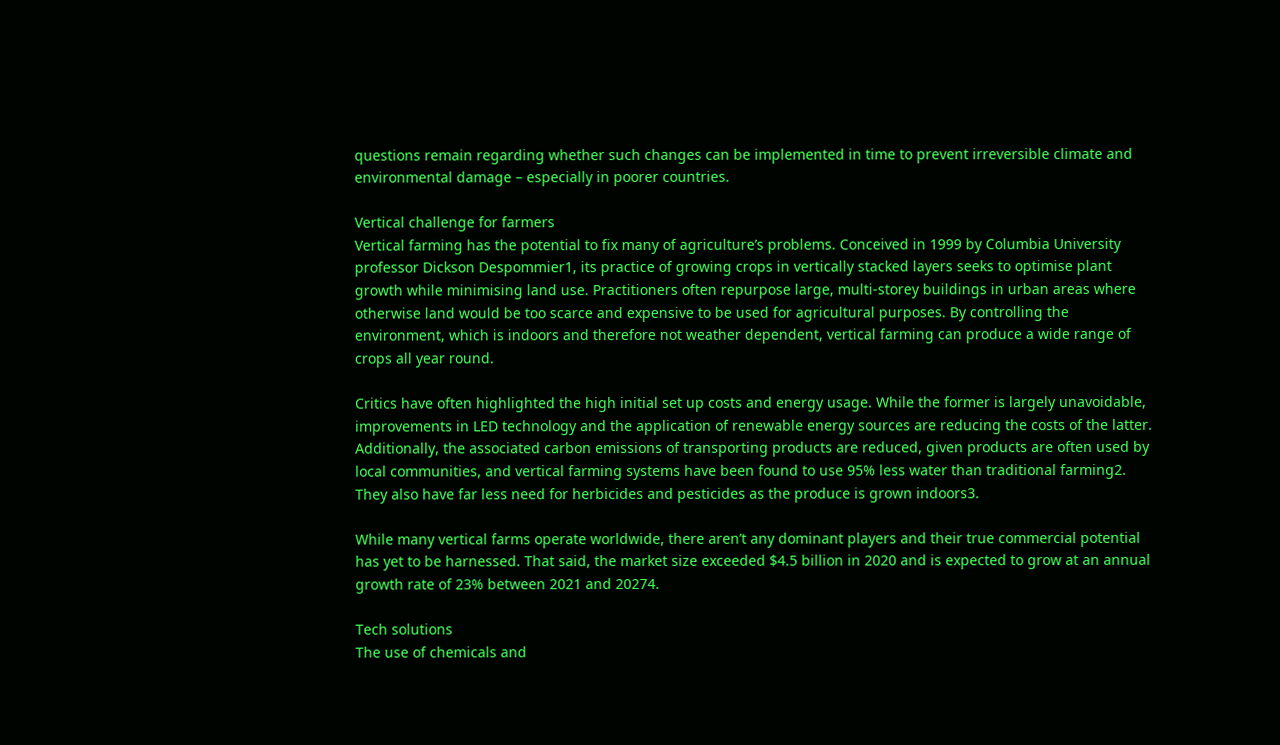questions remain regarding whether such changes can be implemented in time to prevent irreversible climate and environmental damage – especially in poorer countries.

Vertical challenge for farmers
Vertical farming has the potential to fix many of agriculture’s problems. Conceived in 1999 by Columbia University professor Dickson Despommier1, its practice of growing crops in vertically stacked layers seeks to optimise plant growth while minimising land use. Practitioners often repurpose large, multi-storey buildings in urban areas where otherwise land would be too scarce and expensive to be used for agricultural purposes. By controlling the environment, which is indoors and therefore not weather dependent, vertical farming can produce a wide range of crops all year round.

Critics have often highlighted the high initial set up costs and energy usage. While the former is largely unavoidable, improvements in LED technology and the application of renewable energy sources are reducing the costs of the latter. Additionally, the associated carbon emissions of transporting products are reduced, given products are often used by local communities, and vertical farming systems have been found to use 95% less water than traditional farming2. They also have far less need for herbicides and pesticides as the produce is grown indoors3.

While many vertical farms operate worldwide, there aren’t any dominant players and their true commercial potential has yet to be harnessed. That said, the market size exceeded $4.5 billion in 2020 and is expected to grow at an annual growth rate of 23% between 2021 and 20274.

Tech solutions
The use of chemicals and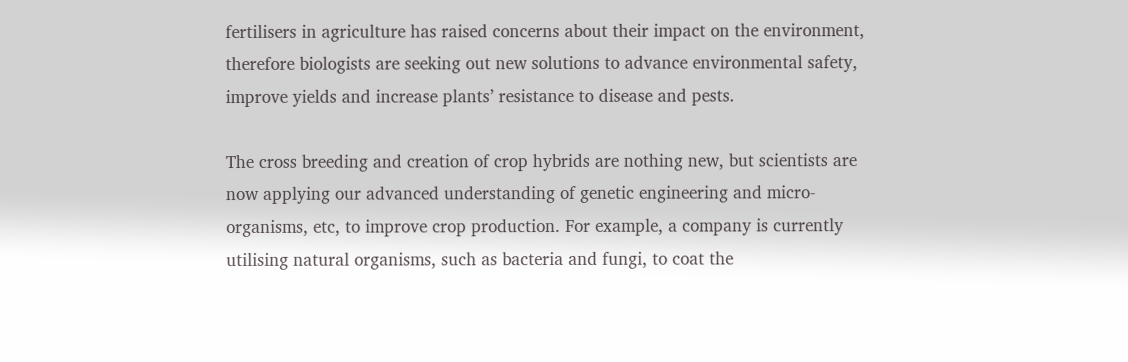fertilisers in agriculture has raised concerns about their impact on the environment, therefore biologists are seeking out new solutions to advance environmental safety, improve yields and increase plants’ resistance to disease and pests.

The cross breeding and creation of crop hybrids are nothing new, but scientists are now applying our advanced understanding of genetic engineering and micro-organisms, etc, to improve crop production. For example, a company is currently utilising natural organisms, such as bacteria and fungi, to coat the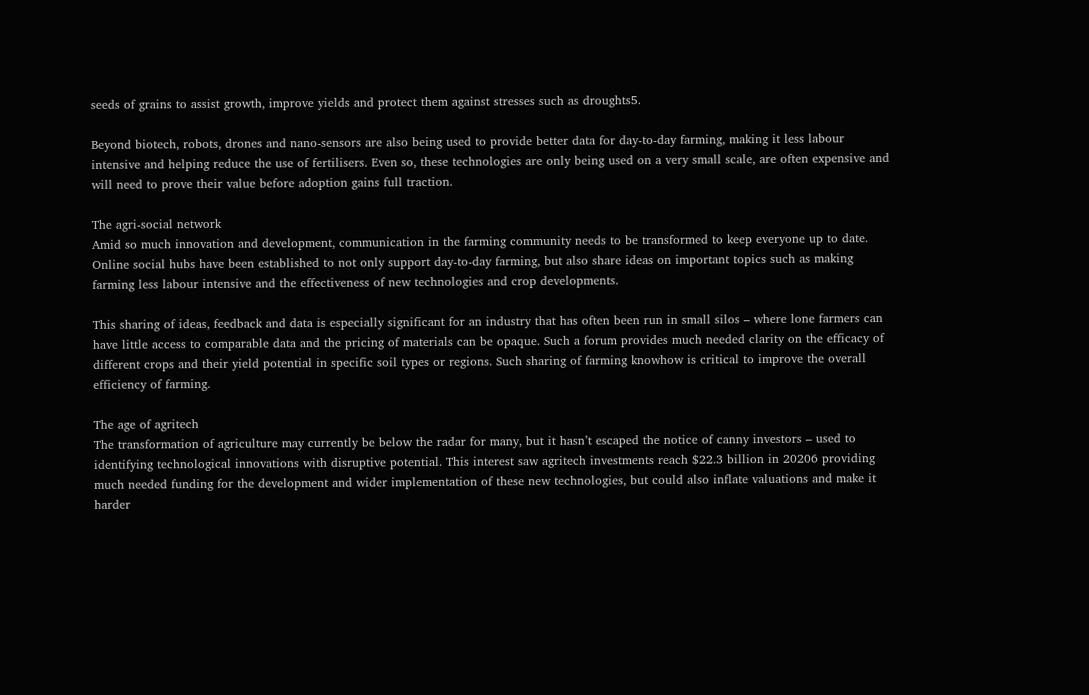seeds of grains to assist growth, improve yields and protect them against stresses such as droughts5.

Beyond biotech, robots, drones and nano-sensors are also being used to provide better data for day-to-day farming, making it less labour intensive and helping reduce the use of fertilisers. Even so, these technologies are only being used on a very small scale, are often expensive and will need to prove their value before adoption gains full traction.

The agri-social network
Amid so much innovation and development, communication in the farming community needs to be transformed to keep everyone up to date. Online social hubs have been established to not only support day-to-day farming, but also share ideas on important topics such as making farming less labour intensive and the effectiveness of new technologies and crop developments.

This sharing of ideas, feedback and data is especially significant for an industry that has often been run in small silos – where lone farmers can have little access to comparable data and the pricing of materials can be opaque. Such a forum provides much needed clarity on the efficacy of different crops and their yield potential in specific soil types or regions. Such sharing of farming knowhow is critical to improve the overall efficiency of farming.

The age of agritech
The transformation of agriculture may currently be below the radar for many, but it hasn’t escaped the notice of canny investors – used to identifying technological innovations with disruptive potential. This interest saw agritech investments reach $22.3 billion in 20206 providing much needed funding for the development and wider implementation of these new technologies, but could also inflate valuations and make it harder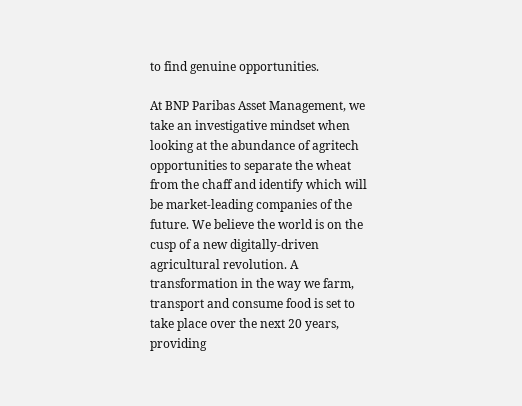to find genuine opportunities.

At BNP Paribas Asset Management, we take an investigative mindset when looking at the abundance of agritech opportunities to separate the wheat from the chaff and identify which will be market-leading companies of the future. We believe the world is on the cusp of a new digitally-driven agricultural revolution. A transformation in the way we farm, transport and consume food is set to take place over the next 20 years, providing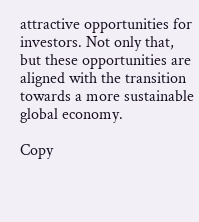attractive opportunities for investors. Not only that, but these opportunities are aligned with the transition towards a more sustainable global economy.

Copy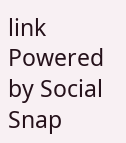link
Powered by Social Snap